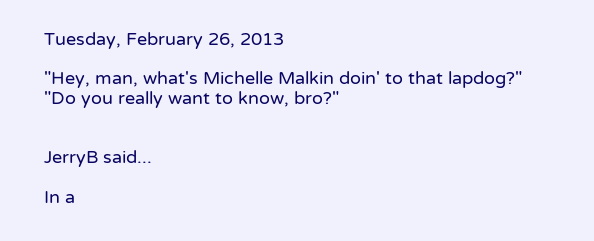Tuesday, February 26, 2013

"Hey, man, what's Michelle Malkin doin' to that lapdog?"
"Do you really want to know, bro?"


JerryB said...

In a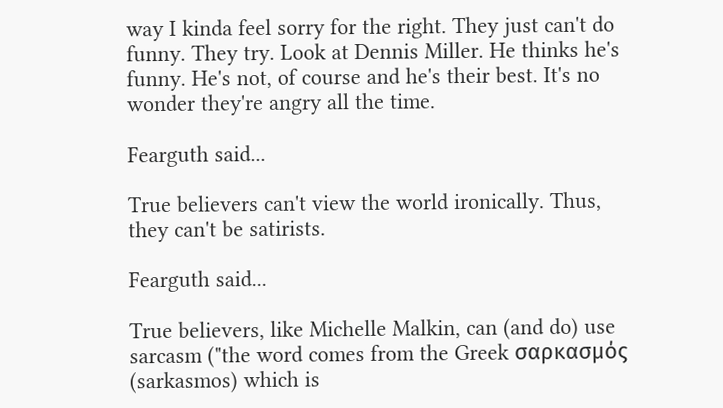way I kinda feel sorry for the right. They just can't do funny. They try. Look at Dennis Miller. He thinks he's funny. He's not, of course and he's their best. It's no wonder they're angry all the time.

Fearguth said...

True believers can't view the world ironically. Thus, they can't be satirists.

Fearguth said...

True believers, like Michelle Malkin, can (and do) use sarcasm ("the word comes from the Greek σαρκασμός (sarkasmos) which is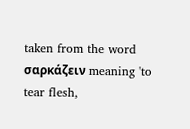taken from the word σαρκάζειν meaning 'to tear flesh,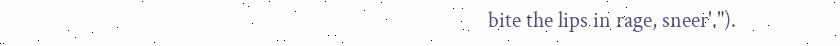bite the lips in rage, sneer'.").